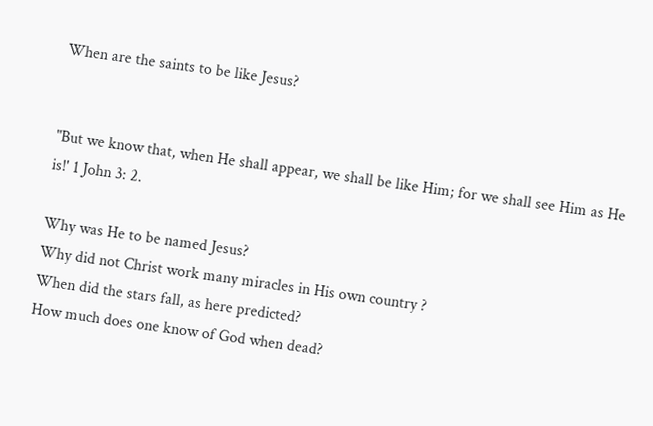When are the saints to be like Jesus?


"But we know that, when He shall appear, we shall be like Him; for we shall see Him as He is!' 1 John 3: 2.

Why was He to be named Jesus?
Why did not Christ work many miracles in His own country ?
When did the stars fall, as here predicted?
How much does one know of God when dead?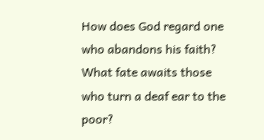How does God regard one who abandons his faith?
What fate awaits those who turn a deaf ear to the poor?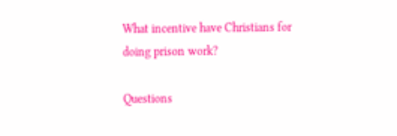What incentive have Christians for doing prison work?

Questions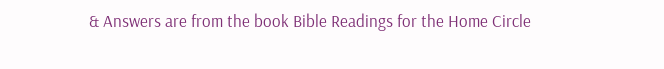& Answers are from the book Bible Readings for the Home Circle